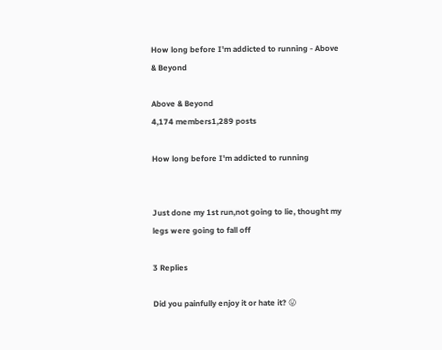How long before I'm addicted to running - Above & Beyond

Above & Beyond
4,174 members1,289 posts

How long before I'm addicted to running


Just done my 1st run,not going to lie, thought my legs were going to fall off

3 Replies

Did you painfully enjoy it or hate it? 😛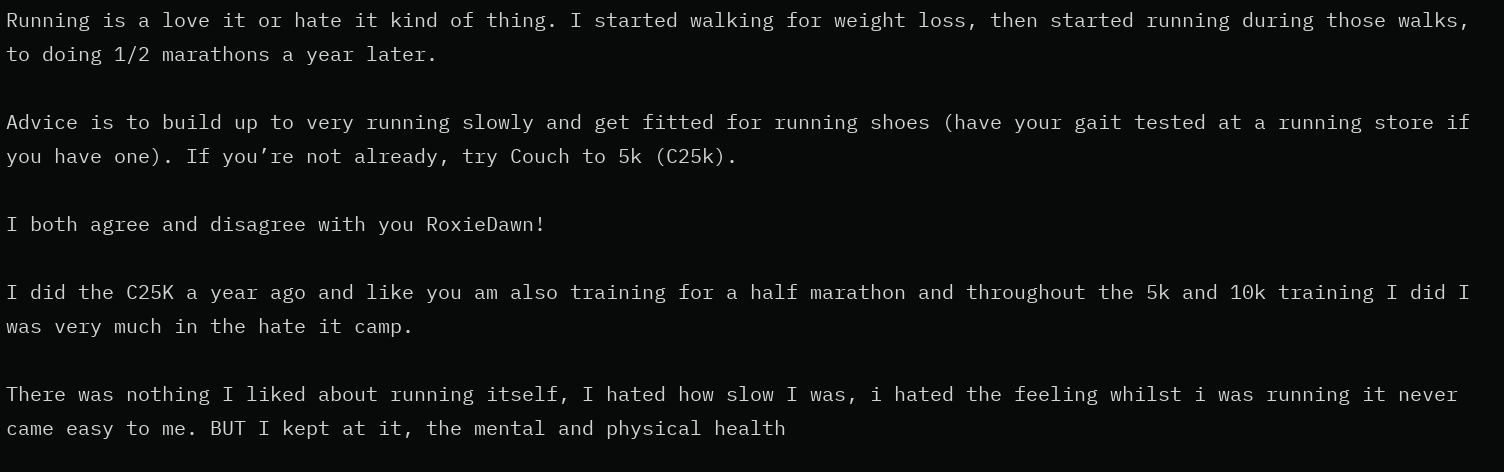Running is a love it or hate it kind of thing. I started walking for weight loss, then started running during those walks, to doing 1/2 marathons a year later.

Advice is to build up to very running slowly and get fitted for running shoes (have your gait tested at a running store if you have one). If you’re not already, try Couch to 5k (C25k).

I both agree and disagree with you RoxieDawn!

I did the C25K a year ago and like you am also training for a half marathon and throughout the 5k and 10k training I did I was very much in the hate it camp.

There was nothing I liked about running itself, I hated how slow I was, i hated the feeling whilst i was running it never came easy to me. BUT I kept at it, the mental and physical health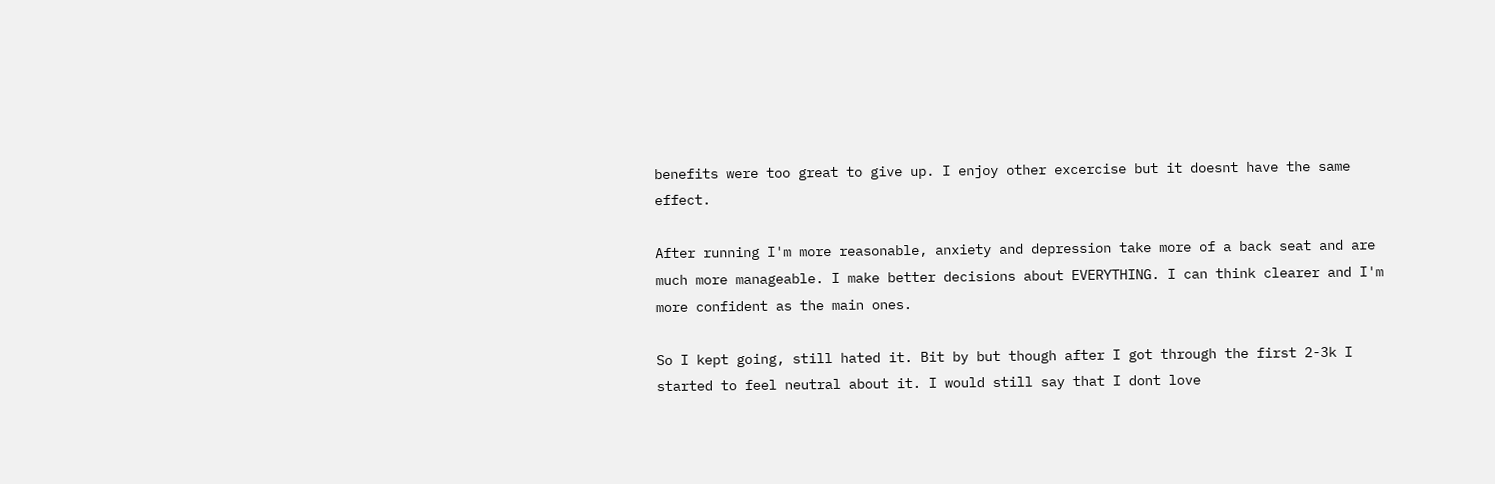benefits were too great to give up. I enjoy other excercise but it doesnt have the same effect.

After running I'm more reasonable, anxiety and depression take more of a back seat and are much more manageable. I make better decisions about EVERYTHING. I can think clearer and I'm more confident as the main ones.

So I kept going, still hated it. Bit by but though after I got through the first 2-3k I started to feel neutral about it. I would still say that I dont love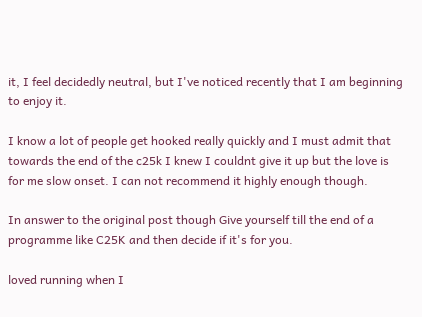it, I feel decidedly neutral, but I've noticed recently that I am beginning to enjoy it.

I know a lot of people get hooked really quickly and I must admit that towards the end of the c25k I knew I couldnt give it up but the love is for me slow onset. I can not recommend it highly enough though.

In answer to the original post though Give yourself till the end of a programme like C25K and then decide if it's for you.

loved running when I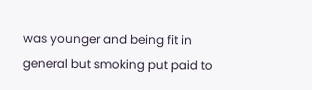was younger and being fit in general but smoking put paid to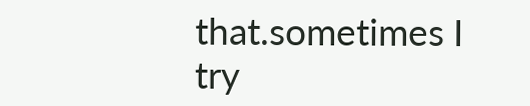that.sometimes I try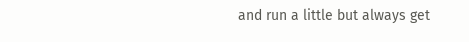and run a little but always get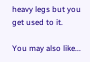heavy legs but you get used to it.

You may also like...